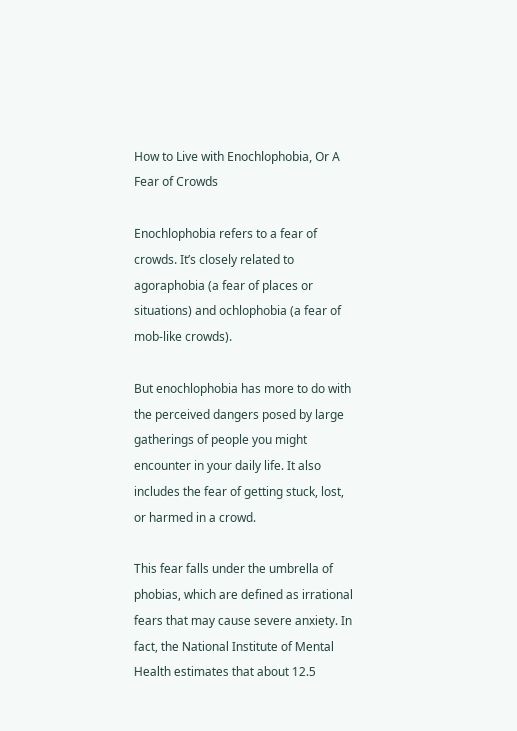How to Live with Enochlophobia, Or A Fear of Crowds

Enochlophobia refers to a fear of crowds. It’s closely related to agoraphobia (a fear of places or situations) and ochlophobia (a fear of mob-like crowds).

But enochlophobia has more to do with the perceived dangers posed by large gatherings of people you might encounter in your daily life. It also includes the fear of getting stuck, lost, or harmed in a crowd.

This fear falls under the umbrella of phobias, which are defined as irrational fears that may cause severe anxiety. In fact, the National Institute of Mental Health estimates that about 12.5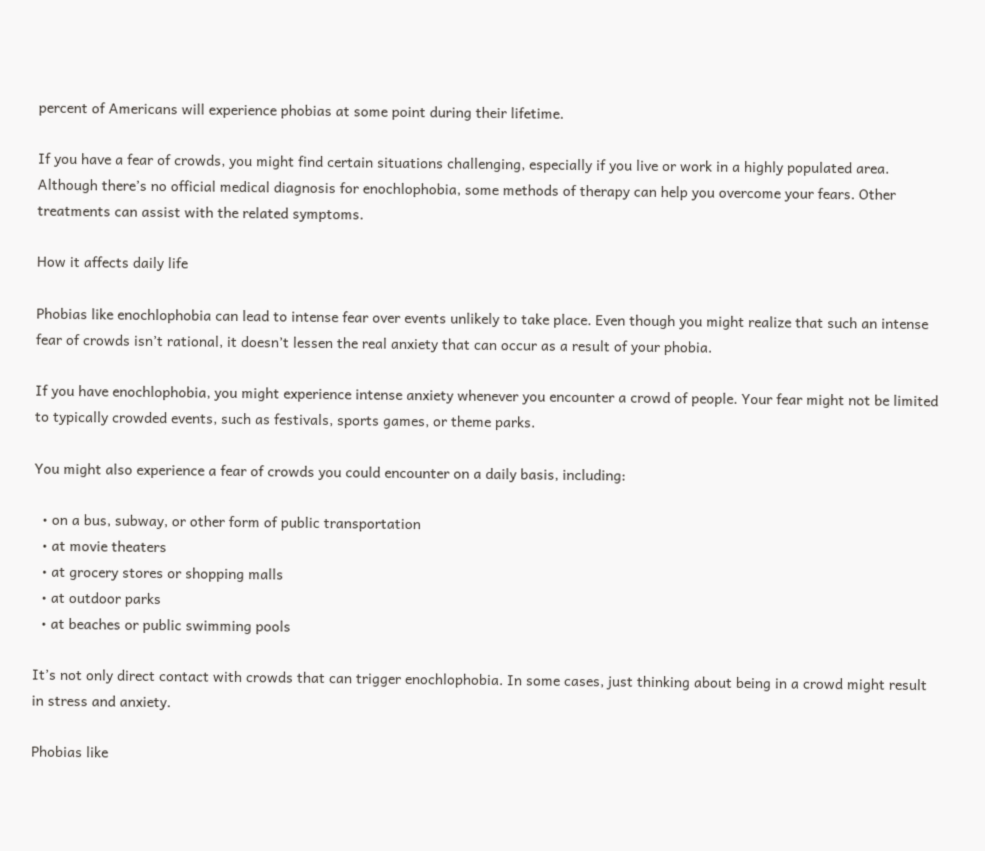percent of Americans will experience phobias at some point during their lifetime.

If you have a fear of crowds, you might find certain situations challenging, especially if you live or work in a highly populated area. Although there’s no official medical diagnosis for enochlophobia, some methods of therapy can help you overcome your fears. Other treatments can assist with the related symptoms.

How it affects daily life

Phobias like enochlophobia can lead to intense fear over events unlikely to take place. Even though you might realize that such an intense fear of crowds isn’t rational, it doesn’t lessen the real anxiety that can occur as a result of your phobia.

If you have enochlophobia, you might experience intense anxiety whenever you encounter a crowd of people. Your fear might not be limited to typically crowded events, such as festivals, sports games, or theme parks.

You might also experience a fear of crowds you could encounter on a daily basis, including:

  • on a bus, subway, or other form of public transportation
  • at movie theaters
  • at grocery stores or shopping malls
  • at outdoor parks
  • at beaches or public swimming pools

It’s not only direct contact with crowds that can trigger enochlophobia. In some cases, just thinking about being in a crowd might result in stress and anxiety.

Phobias like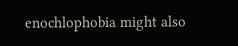enochlophobia might also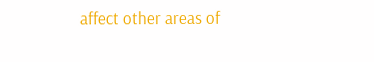affect other areas of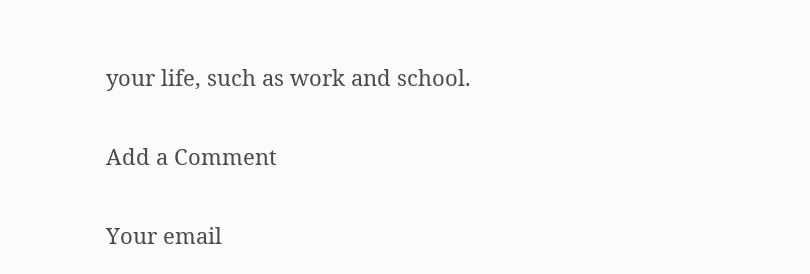your life, such as work and school.

Add a Comment

Your email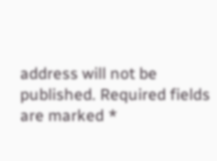address will not be published. Required fields are marked *